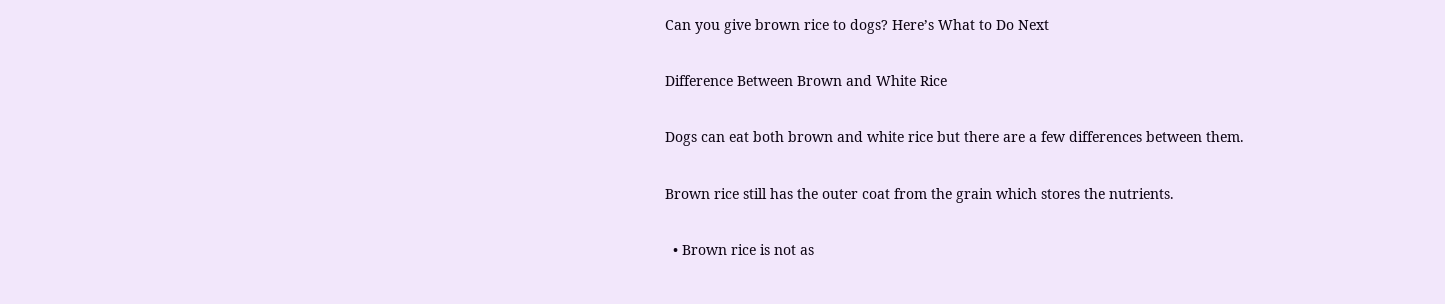Can you give brown rice to dogs? Here’s What to Do Next

Difference Between Brown and White Rice

Dogs can eat both brown and white rice but there are a few differences between them.

Brown rice still has the outer coat from the grain which stores the nutrients.

  • Brown rice is not as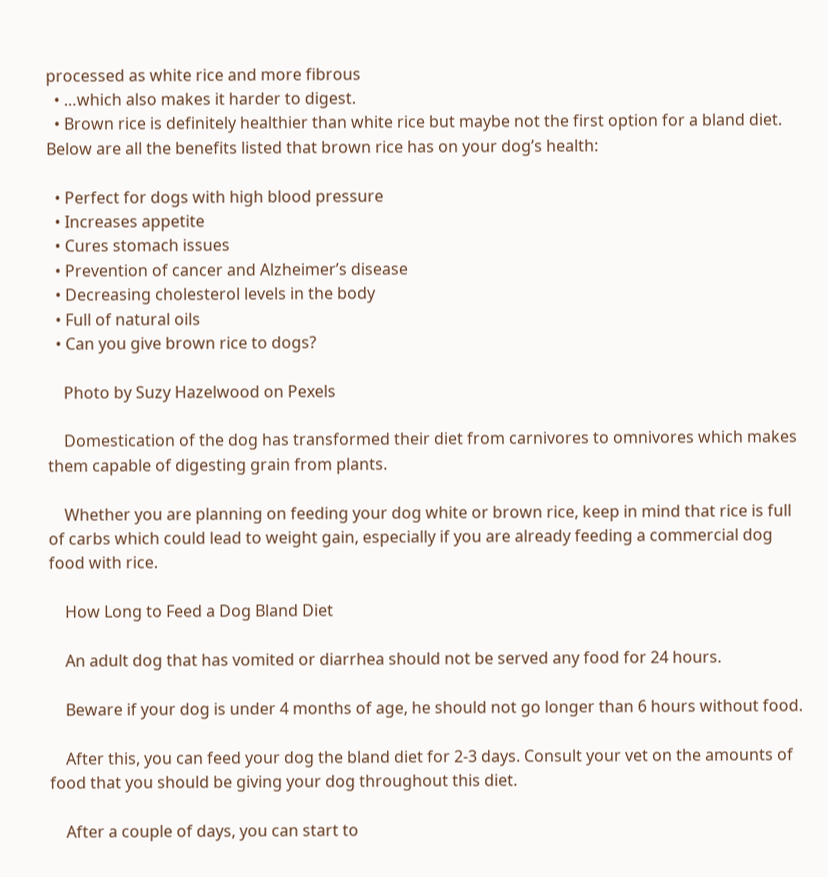processed as white rice and more fibrous
  • …which also makes it harder to digest.
  • Brown rice is definitely healthier than white rice but maybe not the first option for a bland diet. Below are all the benefits listed that brown rice has on your dog’s health:

  • Perfect for dogs with high blood pressure
  • Increases appetite
  • Cures stomach issues
  • Prevention of cancer and Alzheimer’s disease
  • Decreasing cholesterol levels in the body
  • Full of natural oils
  • Can you give brown rice to dogs?

    Photo by Suzy Hazelwood on Pexels

    Domestication of the dog has transformed their diet from carnivores to omnivores which makes them capable of digesting grain from plants.

    Whether you are planning on feeding your dog white or brown rice, keep in mind that rice is full of carbs which could lead to weight gain, especially if you are already feeding a commercial dog food with rice.

    How Long to Feed a Dog Bland Diet

    An adult dog that has vomited or diarrhea should not be served any food for 24 hours.

    Beware if your dog is under 4 months of age, he should not go longer than 6 hours without food.

    After this, you can feed your dog the bland diet for 2-3 days. Consult your vet on the amounts of food that you should be giving your dog throughout this diet.

    After a couple of days, you can start to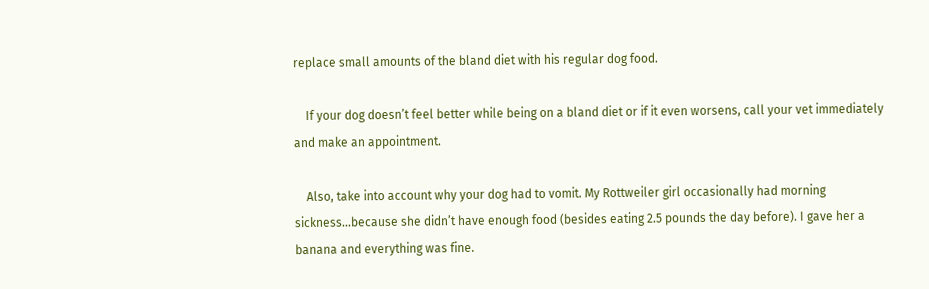replace small amounts of the bland diet with his regular dog food.

    If your dog doesn’t feel better while being on a bland diet or if it even worsens, call your vet immediately and make an appointment.

    Also, take into account why your dog had to vomit. My Rottweiler girl occasionally had morning sickness…because she didn’t have enough food (besides eating 2.5 pounds the day before). I gave her a banana and everything was fine.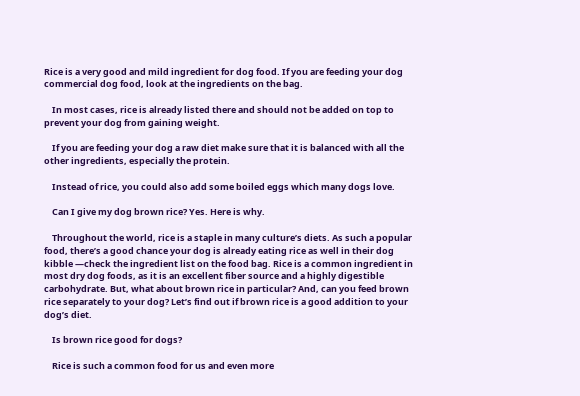Rice is a very good and mild ingredient for dog food. If you are feeding your dog commercial dog food, look at the ingredients on the bag.

    In most cases, rice is already listed there and should not be added on top to prevent your dog from gaining weight.

    If you are feeding your dog a raw diet make sure that it is balanced with all the other ingredients, especially the protein.

    Instead of rice, you could also add some boiled eggs which many dogs love.

    Can I give my dog brown rice? Yes. Here is why.

    Throughout the world, rice is a staple in many culture’s diets. As such a popular food, there’s a good chance your dog is already eating rice as well in their dog kibble —check the ingredient list on the food bag. Rice is a common ingredient in most dry dog foods, as it is an excellent fiber source and a highly digestible carbohydrate. But, what about brown rice in particular? And, can you feed brown rice separately to your dog? Let’s find out if brown rice is a good addition to your dog’s diet.

    Is brown rice good for dogs?

    Rice is such a common food for us and even more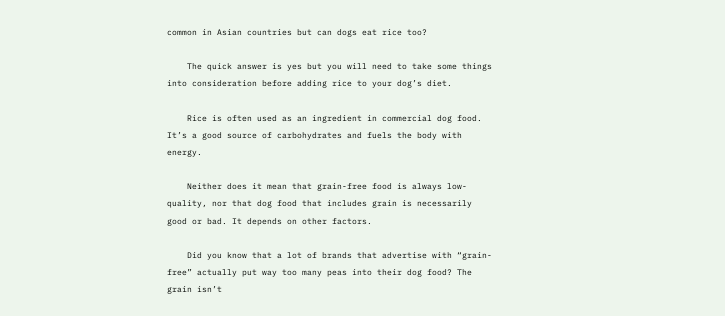common in Asian countries but can dogs eat rice too?

    The quick answer is yes but you will need to take some things into consideration before adding rice to your dog’s diet.

    Rice is often used as an ingredient in commercial dog food. It’s a good source of carbohydrates and fuels the body with energy.

    Neither does it mean that grain-free food is always low-quality, nor that dog food that includes grain is necessarily good or bad. It depends on other factors.

    Did you know that a lot of brands that advertise with “grain-free” actually put way too many peas into their dog food? The grain isn’t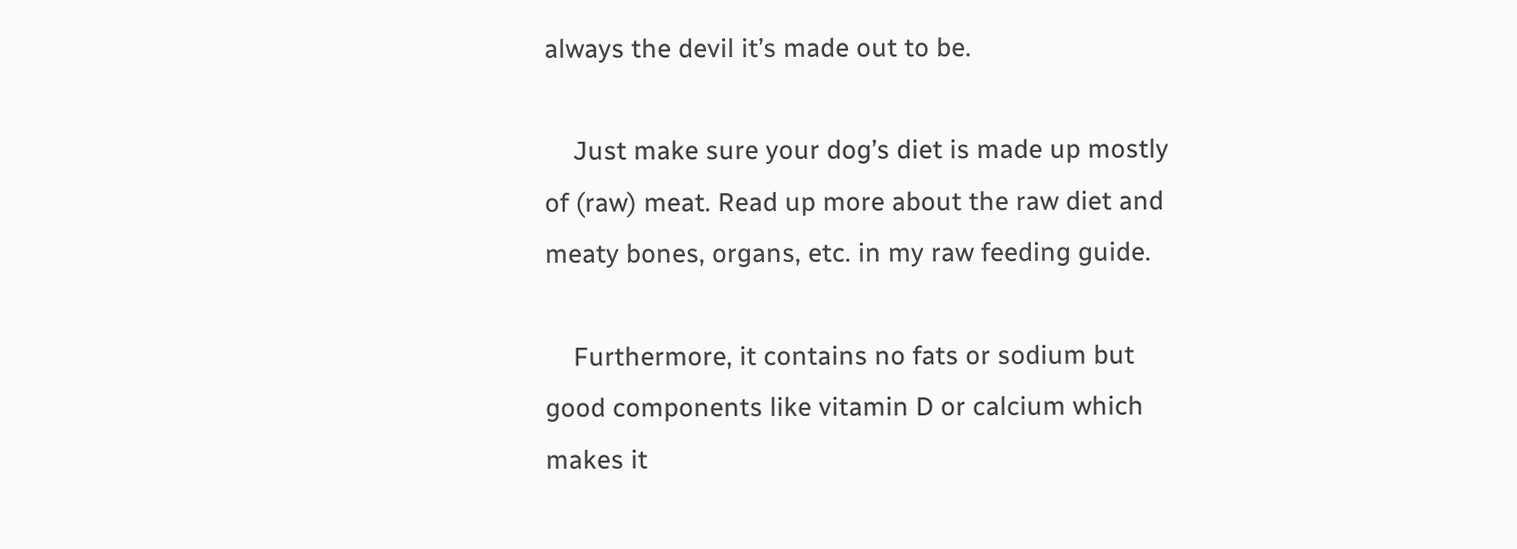always the devil it’s made out to be.

    Just make sure your dog’s diet is made up mostly of (raw) meat. Read up more about the raw diet and meaty bones, organs, etc. in my raw feeding guide.

    Furthermore, it contains no fats or sodium but good components like vitamin D or calcium which makes it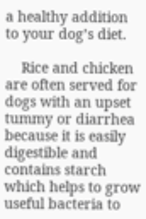a healthy addition to your dog’s diet.

    Rice and chicken are often served for dogs with an upset tummy or diarrhea because it is easily digestible and contains starch which helps to grow useful bacteria to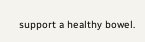support a healthy bowel.